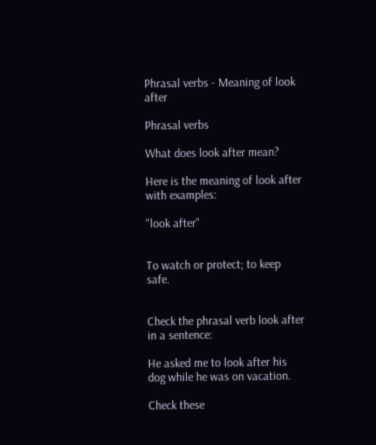Phrasal verbs - Meaning of look after

Phrasal verbs

What does look after mean?

Here is the meaning of look after with examples:

"look after"


To watch or protect; to keep safe.


Check the phrasal verb look after in a sentence:

He asked me to look after his dog while he was on vacation.

Check these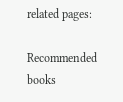related pages:

Recommended books